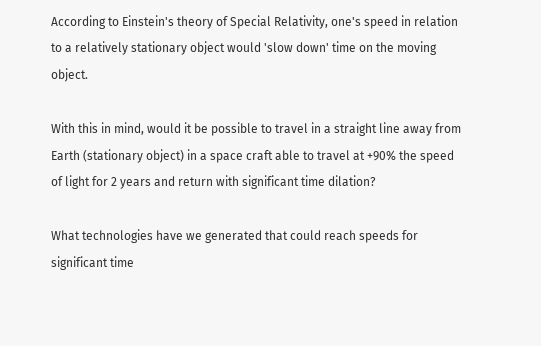According to Einstein's theory of Special Relativity, one's speed in relation to a relatively stationary object would 'slow down' time on the moving object.

With this in mind, would it be possible to travel in a straight line away from Earth (stationary object) in a space craft able to travel at +90% the speed of light for 2 years and return with significant time dilation?

What technologies have we generated that could reach speeds for significant time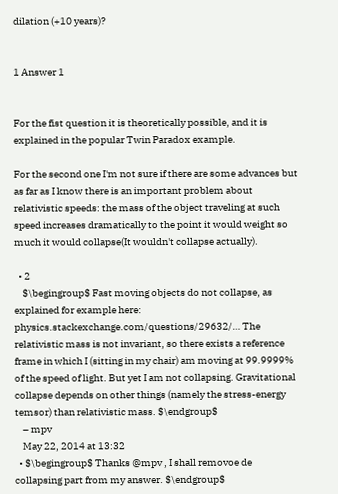dilation (+10 years)?


1 Answer 1


For the fist question it is theoretically possible, and it is explained in the popular Twin Paradox example.

For the second one I'm not sure if there are some advances but as far as I know there is an important problem about relativistic speeds: the mass of the object traveling at such speed increases dramatically to the point it would weight so much it would collapse(It wouldn't collapse actually).

  • 2
    $\begingroup$ Fast moving objects do not collapse, as explained for example here: physics.stackexchange.com/questions/29632/… The relativistic mass is not invariant, so there exists a reference frame in which I (sitting in my chair) am moving at 99.9999% of the speed of light. But yet I am not collapsing. Gravitational collapse depends on other things (namely the stress-energy temsor) than relativistic mass. $\endgroup$
    – mpv
    May 22, 2014 at 13:32
  • $\begingroup$ Thanks @mpv , I shall removoe de collapsing part from my answer. $\endgroup$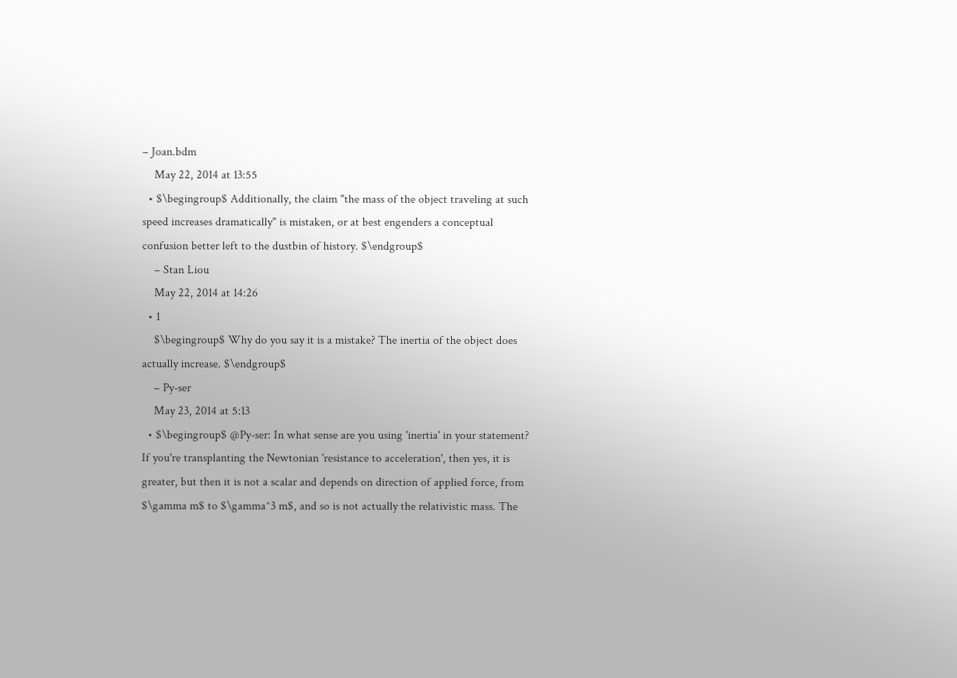– Joan.bdm
    May 22, 2014 at 13:55
  • $\begingroup$ Additionally, the claim "the mass of the object traveling at such speed increases dramatically" is mistaken, or at best engenders a conceptual confusion better left to the dustbin of history. $\endgroup$
    – Stan Liou
    May 22, 2014 at 14:26
  • 1
    $\begingroup$ Why do you say it is a mistake? The inertia of the object does actually increase. $\endgroup$
    – Py-ser
    May 23, 2014 at 5:13
  • $\begingroup$ @Py-ser: In what sense are you using 'inertia' in your statement? If you're transplanting the Newtonian 'resistance to acceleration', then yes, it is greater, but then it is not a scalar and depends on direction of applied force, from $\gamma m$ to $\gamma^3 m$, and so is not actually the relativistic mass. The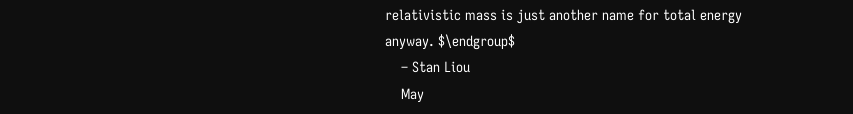relativistic mass is just another name for total energy anyway. $\endgroup$
    – Stan Liou
    May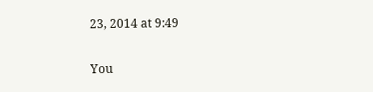23, 2014 at 9:49

You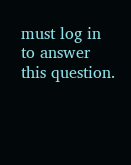must log in to answer this question.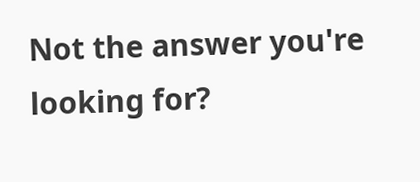Not the answer you're looking for?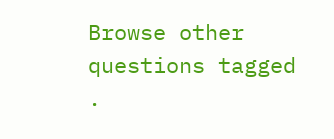Browse other questions tagged .